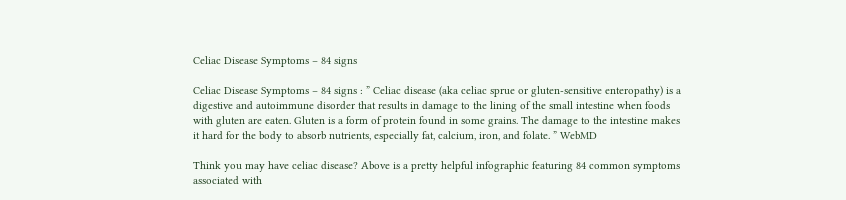Celiac Disease Symptoms – 84 signs

Celiac Disease Symptoms – 84 signs : ” Celiac disease (aka celiac sprue or gluten-sensitive enteropathy) is a digestive and autoimmune disorder that results in damage to the lining of the small intestine when foods with gluten are eaten. Gluten is a form of protein found in some grains. The damage to the intestine makes it hard for the body to absorb nutrients, especially fat, calcium, iron, and folate. ” WebMD

Think you may have celiac disease? Above is a pretty helpful infographic featuring 84 common symptoms associated with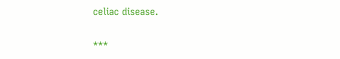celiac disease.

***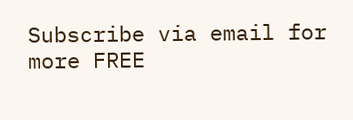Subscribe via email for more FREE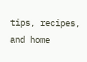tips, recipes, and home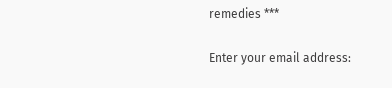remedies ***

Enter your email address: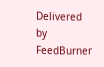Delivered by FeedBurner